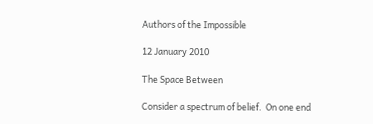Authors of the Impossible

12 January 2010

The Space Between

Consider a spectrum of belief.  On one end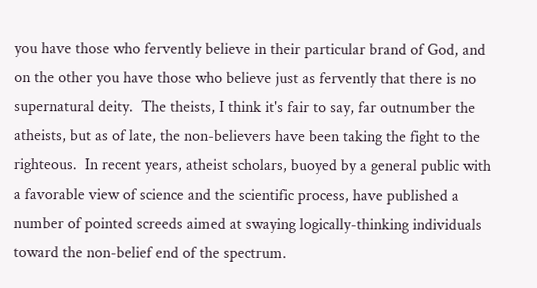you have those who fervently believe in their particular brand of God, and on the other you have those who believe just as fervently that there is no supernatural deity.  The theists, I think it's fair to say, far outnumber the atheists, but as of late, the non-believers have been taking the fight to the righteous.  In recent years, atheist scholars, buoyed by a general public with a favorable view of science and the scientific process, have published a number of pointed screeds aimed at swaying logically-thinking individuals toward the non-belief end of the spectrum.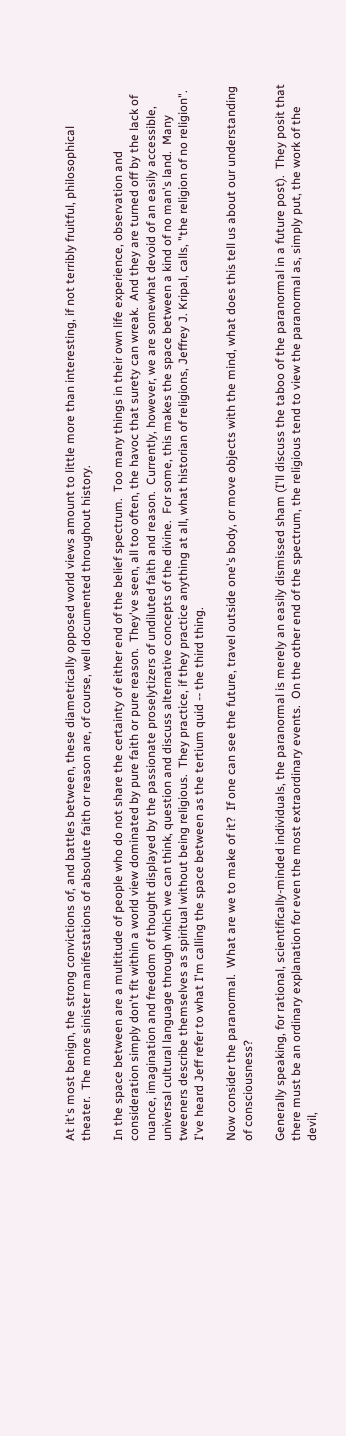At it's most benign, the strong convictions of, and battles between, these diametrically opposed world views amount to little more than interesting, if not terribly fruitful, philosophical theater.  The more sinister manifestations of absolute faith or reason are, of course, well documented throughout history.

In the space between are a multitude of people who do not share the certainty of either end of the belief spectrum.  Too many things in their own life experience, observation and consideration simply don't fit within a world view dominated by pure faith or pure reason.  They've seen, all too often, the havoc that surety can wreak.  And they are turned off by the lack of nuance, imagination and freedom of thought displayed by the passionate proselytizers of undiluted faith and reason.  Currently, however, we are somewhat devoid of an easily accessible, universal cultural language through which we can think, question and discuss alternative concepts of the divine.  For some, this makes the space between a kind of no man's land.  Many tweeners describe themselves as spiritual without being religious.  They practice, if they practice anything at all, what historian of religions, Jeffrey J. Kripal, calls, "the religion of no religion".  I've heard Jeff refer to what I'm calling the space between as the tertium quid -- the third thing.

Now consider the paranormal.  What are we to make of it?  If one can see the future, travel outside one's body, or move objects with the mind, what does this tell us about our understanding of consciousness?

Generally speaking, for rational, scientifically-minded individuals, the paranormal is merely an easily dismissed sham (I'll discuss the taboo of the paranormal in a future post).  They posit that there must be an ordinary explanation for even the most extraordinary events.  On the other end of the spectrum, the religious tend to view the paranormal as, simply put, the work of the devil,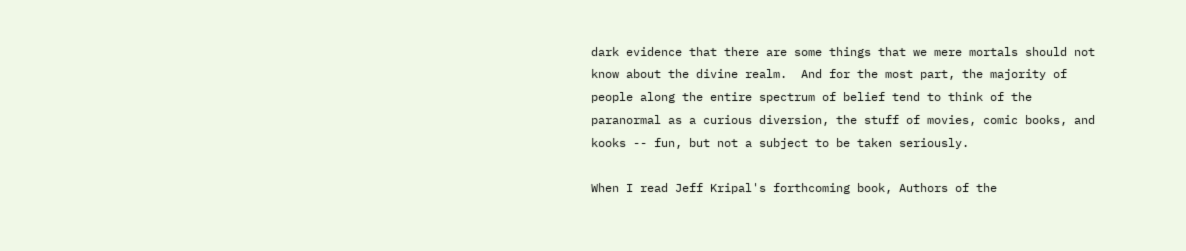dark evidence that there are some things that we mere mortals should not know about the divine realm.  And for the most part, the majority of people along the entire spectrum of belief tend to think of the paranormal as a curious diversion, the stuff of movies, comic books, and kooks -- fun, but not a subject to be taken seriously.

When I read Jeff Kripal's forthcoming book, Authors of the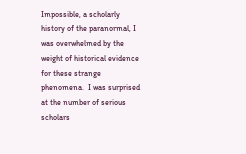Impossible, a scholarly history of the paranormal, I was overwhelmed by the weight of historical evidence for these strange phenomena.  I was surprised at the number of serious scholars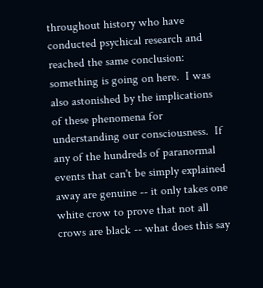throughout history who have conducted psychical research and reached the same conclusion: something is going on here.  I was also astonished by the implications of these phenomena for understanding our consciousness.  If any of the hundreds of paranormal events that can't be simply explained away are genuine -- it only takes one white crow to prove that not all crows are black -- what does this say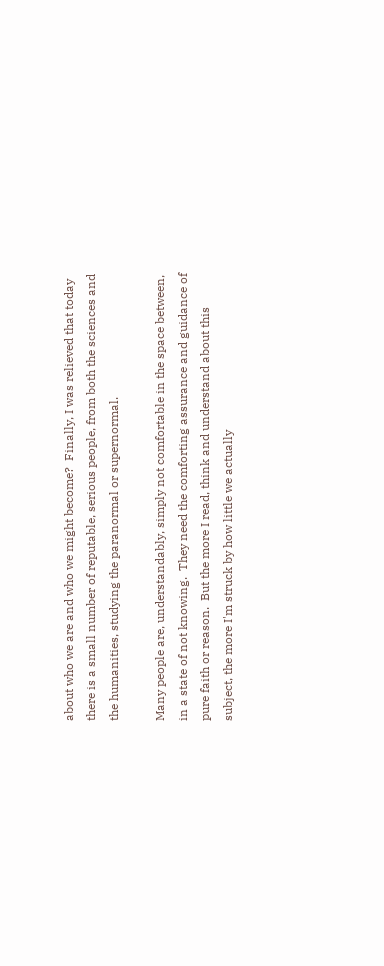about who we are and who we might become?  Finally, I was relieved that today there is a small number of reputable, serious people, from both the sciences and the humanities, studying the paranormal or supernormal.

Many people are, understandably, simply not comfortable in the space between, in a state of not knowing.  They need the comforting assurance and guidance of pure faith or reason.  But the more I read, think and understand about this subject, the more I'm struck by how little we actually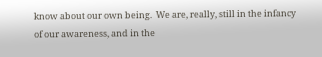know about our own being.  We are, really, still in the infancy of our awareness, and in the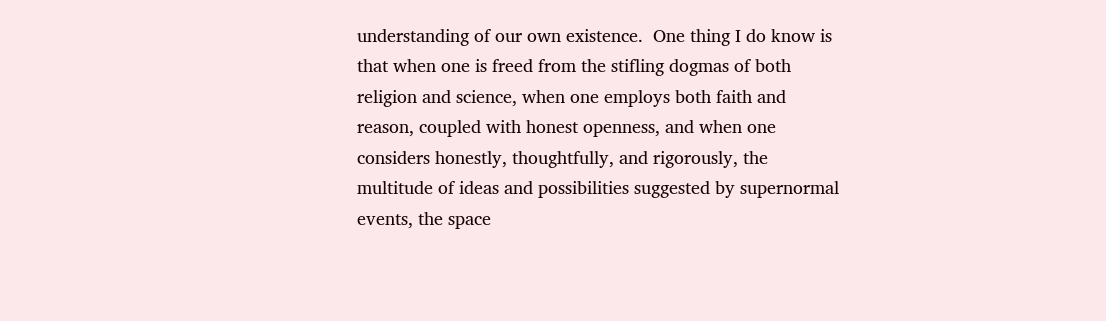understanding of our own existence.  One thing I do know is that when one is freed from the stifling dogmas of both religion and science, when one employs both faith and reason, coupled with honest openness, and when one considers honestly, thoughtfully, and rigorously, the multitude of ideas and possibilities suggested by supernormal events, the space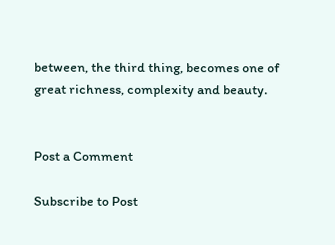between, the third thing, becomes one of great richness, complexity and beauty.


Post a Comment

Subscribe to Post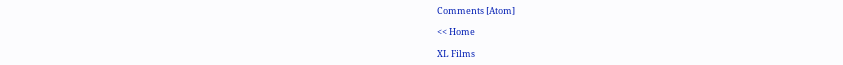Comments [Atom]

<< Home

XL Films